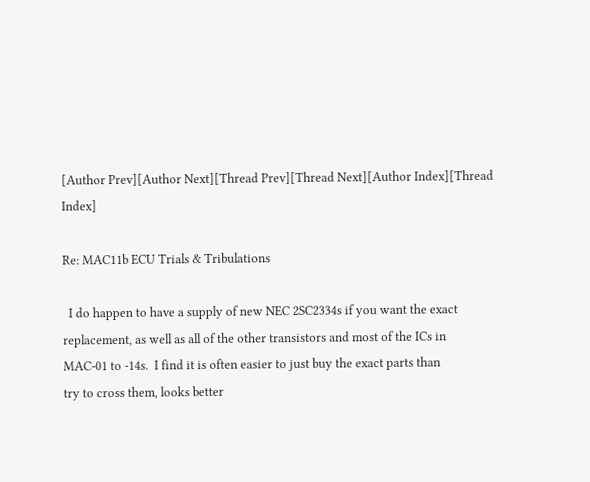[Author Prev][Author Next][Thread Prev][Thread Next][Author Index][Thread Index]

Re: MAC11b ECU Trials & Tribulations

  I do happen to have a supply of new NEC 2SC2334s if you want the exact
replacement, as well as all of the other transistors and most of the ICs in
MAC-01 to -14s.  I find it is often easier to just buy the exact parts than
try to cross them, looks better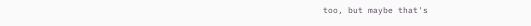too, but maybe that's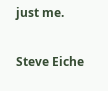just me.

Steve Eiche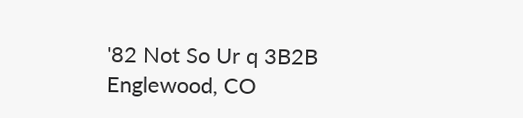'82 Not So Ur q 3B2B
Englewood, CO